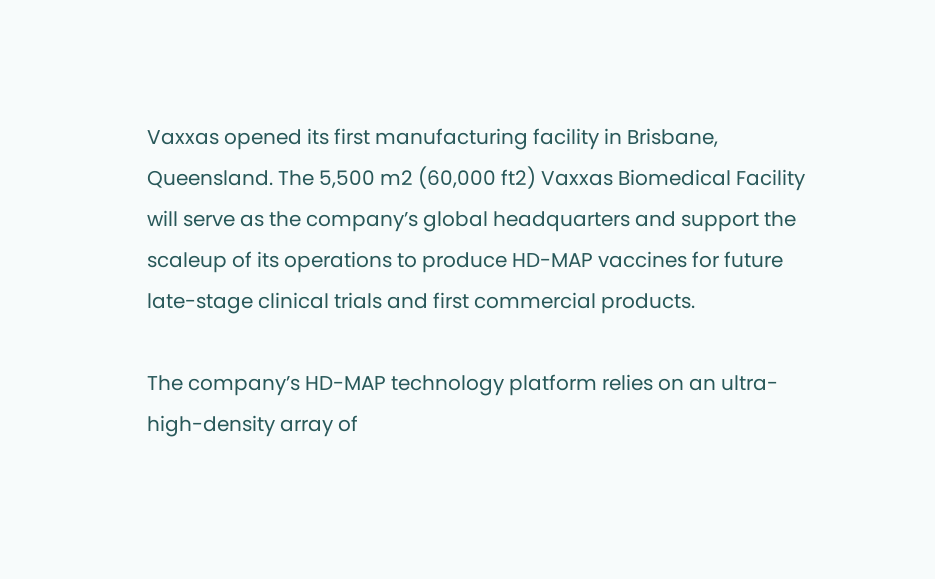Vaxxas opened its first manufacturing facility in Brisbane, Queensland. The 5,500 m2 (60,000 ft2) Vaxxas Biomedical Facility will serve as the company’s global headquarters and support the scaleup of its operations to produce HD-MAP vaccines for future late-stage clinical trials and first commercial products.

The company’s HD-MAP technology platform relies on an ultra-high-density array of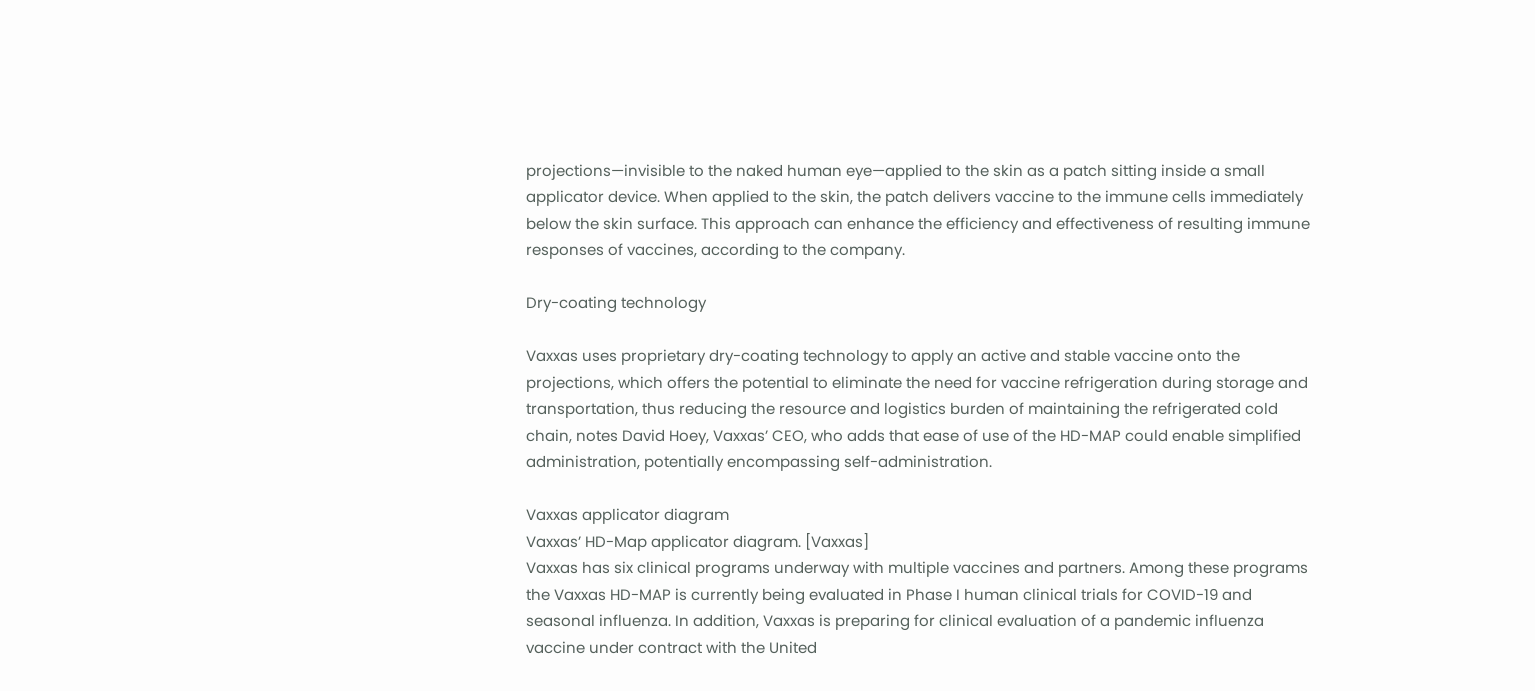projections—invisible to the naked human eye—applied to the skin as a patch sitting inside a small applicator device. When applied to the skin, the patch delivers vaccine to the immune cells immediately below the skin surface. This approach can enhance the efficiency and effectiveness of resulting immune responses of vaccines, according to the company.

Dry-coating technology

Vaxxas uses proprietary dry-coating technology to apply an active and stable vaccine onto the projections, which offers the potential to eliminate the need for vaccine refrigeration during storage and transportation, thus reducing the resource and logistics burden of maintaining the refrigerated cold chain, notes David Hoey, Vaxxas’ CEO, who adds that ease of use of the HD-MAP could enable simplified administration, potentially encompassing self-administration.

Vaxxas applicator diagram
Vaxxas’ HD-Map applicator diagram. [Vaxxas]
Vaxxas has six clinical programs underway with multiple vaccines and partners. Among these programs the Vaxxas HD-MAP is currently being evaluated in Phase I human clinical trials for COVID-19 and seasonal influenza. In addition, Vaxxas is preparing for clinical evaluation of a pandemic influenza vaccine under contract with the United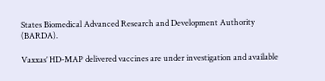States Biomedical Advanced Research and Development Authority (BARDA).

Vaxxas’ HD-MAP delivered vaccines are under investigation and available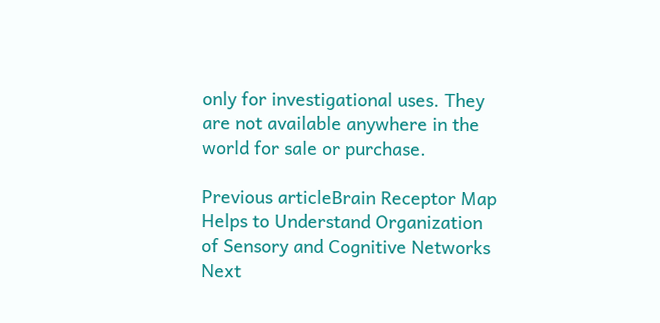only for investigational uses. They are not available anywhere in the world for sale or purchase.

Previous articleBrain Receptor Map Helps to Understand Organization of Sensory and Cognitive Networks
Next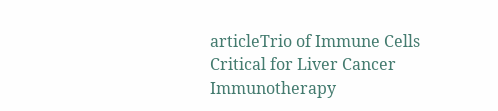articleTrio of Immune Cells Critical for Liver Cancer Immunotherapy